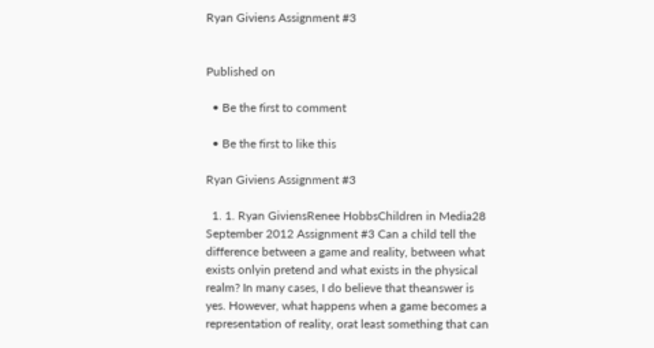Ryan Giviens Assignment #3


Published on

  • Be the first to comment

  • Be the first to like this

Ryan Giviens Assignment #3

  1. 1. Ryan GiviensRenee HobbsChildren in Media28 September 2012 Assignment #3 Can a child tell the difference between a game and reality, between what exists onlyin pretend and what exists in the physical realm? In many cases, I do believe that theanswer is yes. However, what happens when a game becomes a representation of reality, orat least something that can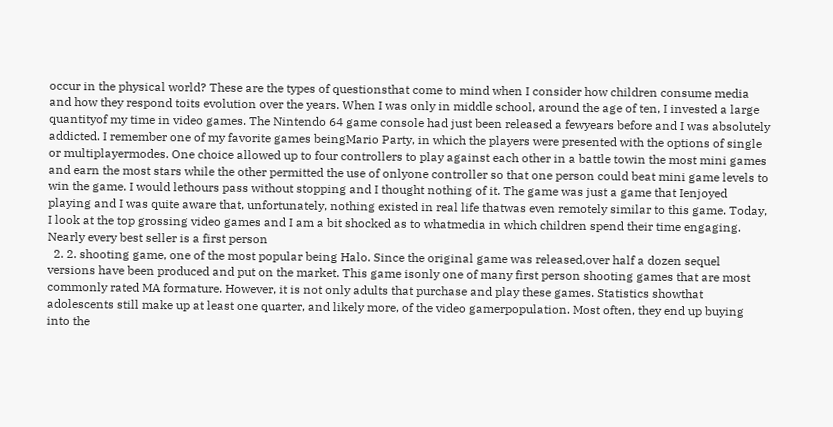occur in the physical world? These are the types of questionsthat come to mind when I consider how children consume media and how they respond toits evolution over the years. When I was only in middle school, around the age of ten, I invested a large quantityof my time in video games. The Nintendo 64 game console had just been released a fewyears before and I was absolutely addicted. I remember one of my favorite games beingMario Party, in which the players were presented with the options of single or multiplayermodes. One choice allowed up to four controllers to play against each other in a battle towin the most mini games and earn the most stars while the other permitted the use of onlyone controller so that one person could beat mini game levels to win the game. I would lethours pass without stopping and I thought nothing of it. The game was just a game that Ienjoyed playing and I was quite aware that, unfortunately, nothing existed in real life thatwas even remotely similar to this game. Today, I look at the top grossing video games and I am a bit shocked as to whatmedia in which children spend their time engaging. Nearly every best seller is a first person
  2. 2. shooting game, one of the most popular being Halo. Since the original game was released,over half a dozen sequel versions have been produced and put on the market. This game isonly one of many first person shooting games that are most commonly rated MA formature. However, it is not only adults that purchase and play these games. Statistics showthat adolescents still make up at least one quarter, and likely more, of the video gamerpopulation. Most often, they end up buying into the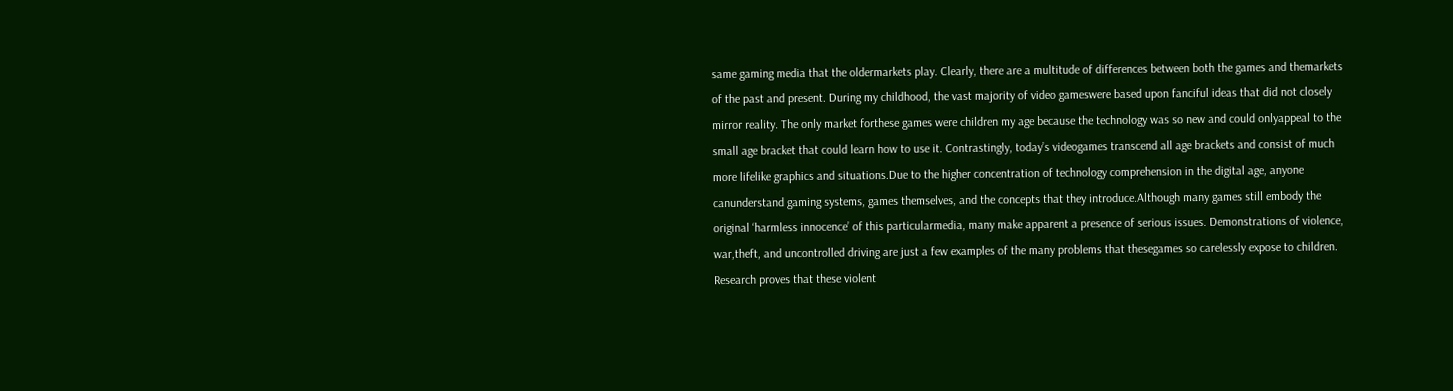same gaming media that the oldermarkets play. Clearly, there are a multitude of differences between both the games and themarkets of the past and present. During my childhood, the vast majority of video gameswere based upon fanciful ideas that did not closely mirror reality. The only market forthese games were children my age because the technology was so new and could onlyappeal to the small age bracket that could learn how to use it. Contrastingly, today’s videogames transcend all age brackets and consist of much more lifelike graphics and situations.Due to the higher concentration of technology comprehension in the digital age, anyone canunderstand gaming systems, games themselves, and the concepts that they introduce.Although many games still embody the original ‘harmless innocence’ of this particularmedia, many make apparent a presence of serious issues. Demonstrations of violence, war,theft, and uncontrolled driving are just a few examples of the many problems that thesegames so carelessly expose to children. Research proves that these violent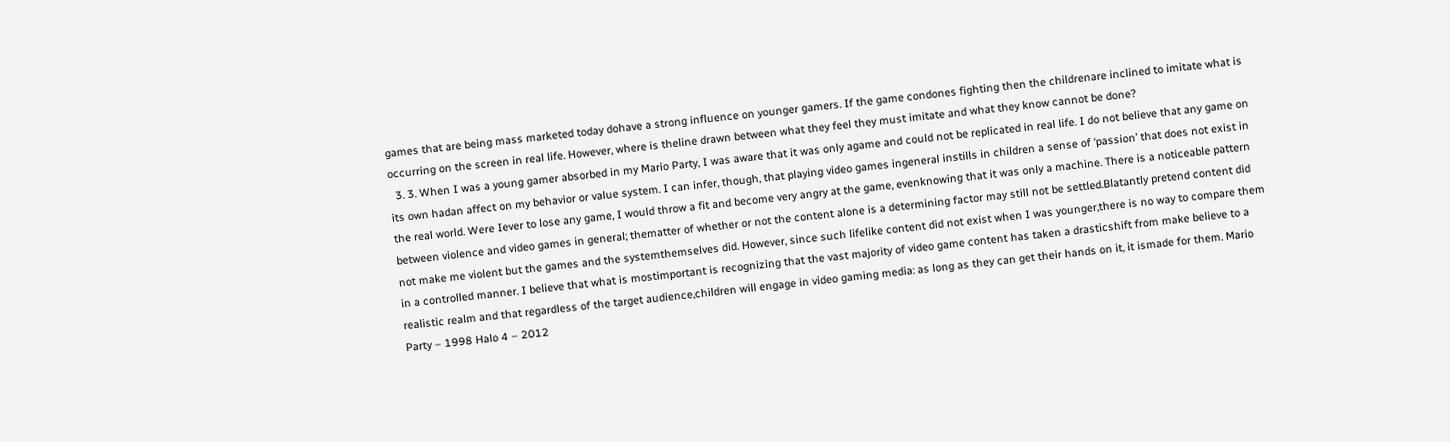games that are being mass marketed today dohave a strong influence on younger gamers. If the game condones fighting then the childrenare inclined to imitate what is occurring on the screen in real life. However, where is theline drawn between what they feel they must imitate and what they know cannot be done?
  3. 3. When I was a young gamer absorbed in my Mario Party, I was aware that it was only agame and could not be replicated in real life. I do not believe that any game on its own hadan affect on my behavior or value system. I can infer, though, that playing video games ingeneral instills in children a sense of ‘passion’ that does not exist in the real world. Were Iever to lose any game, I would throw a fit and become very angry at the game, evenknowing that it was only a machine. There is a noticeable pattern between violence and video games in general; thematter of whether or not the content alone is a determining factor may still not be settled.Blatantly pretend content did not make me violent but the games and the systemthemselves did. However, since such lifelike content did not exist when I was younger,there is no way to compare them in a controlled manner. I believe that what is mostimportant is recognizing that the vast majority of video game content has taken a drasticshift from make believe to a realistic realm and that regardless of the target audience,children will engage in video gaming media: as long as they can get their hands on it, it ismade for them. Mario Party – 1998 Halo 4 – 2012